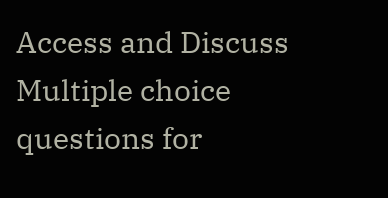Access and Discuss Multiple choice questions for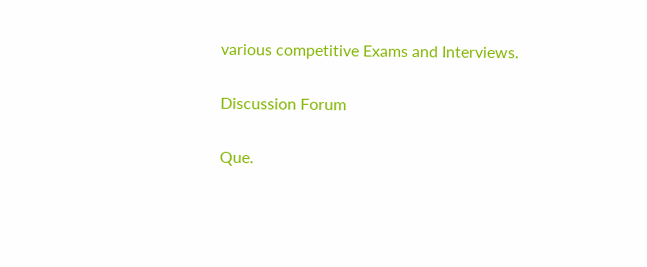various competitive Exams and Interviews.

Discussion Forum

Que.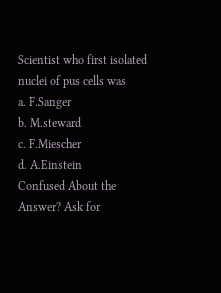Scientist who first isolated nuclei of pus cells was
a. F.Sanger
b. M.steward
c. F.Miescher
d. A.Einstein
Confused About the Answer? Ask for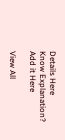Details Here
Know Explanation? Add it Here

View All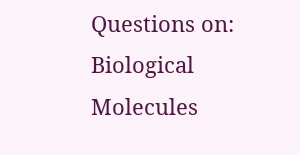Questions on: Biological Molecules